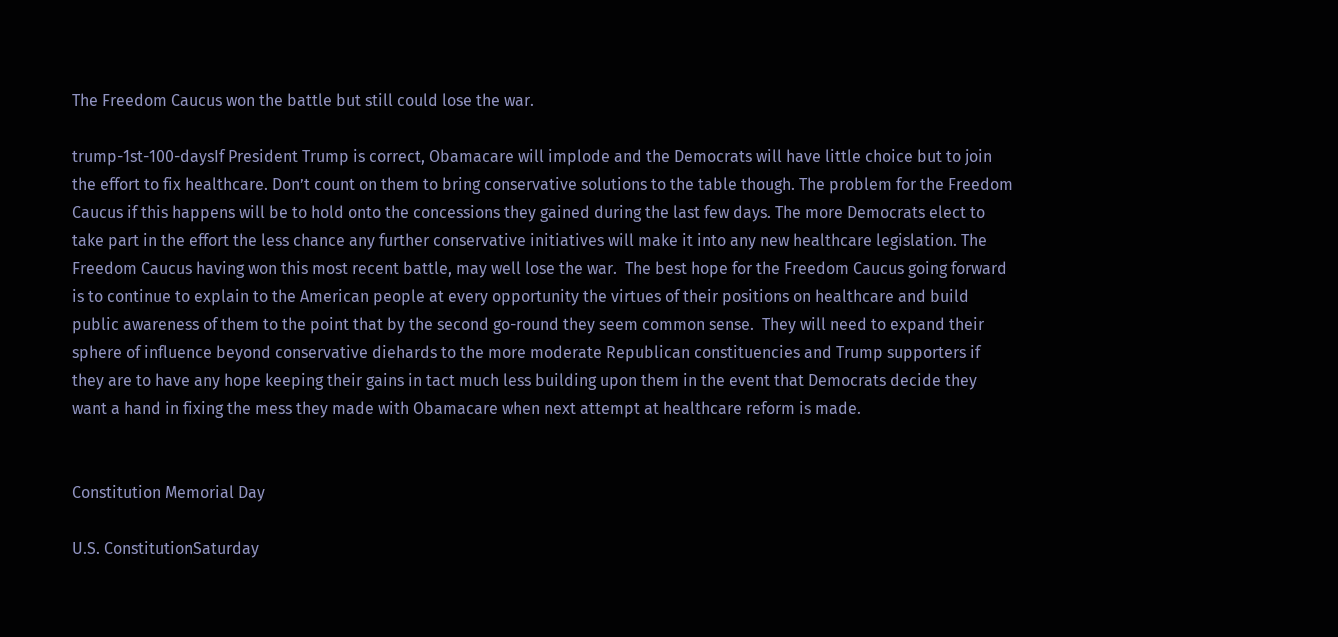The Freedom Caucus won the battle but still could lose the war.

trump-1st-100-daysIf President Trump is correct, Obamacare will implode and the Democrats will have little choice but to join the effort to fix healthcare. Don’t count on them to bring conservative solutions to the table though. The problem for the Freedom Caucus if this happens will be to hold onto the concessions they gained during the last few days. The more Democrats elect to take part in the effort the less chance any further conservative initiatives will make it into any new healthcare legislation. The Freedom Caucus having won this most recent battle, may well lose the war.  The best hope for the Freedom Caucus going forward is to continue to explain to the American people at every opportunity the virtues of their positions on healthcare and build public awareness of them to the point that by the second go-round they seem common sense.  They will need to expand their sphere of influence beyond conservative diehards to the more moderate Republican constituencies and Trump supporters if they are to have any hope keeping their gains in tact much less building upon them in the event that Democrats decide they want a hand in fixing the mess they made with Obamacare when next attempt at healthcare reform is made.


Constitution Memorial Day

U.S. ConstitutionSaturday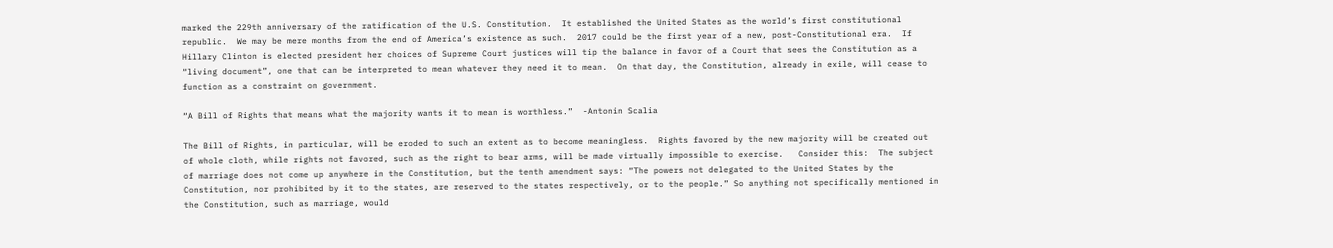marked the 229th anniversary of the ratification of the U.S. Constitution.  It established the United States as the world’s first constitutional republic.  We may be mere months from the end of America’s existence as such.  2017 could be the first year of a new, post-Constitutional era.  If Hillary Clinton is elected president her choices of Supreme Court justices will tip the balance in favor of a Court that sees the Constitution as a “living document”, one that can be interpreted to mean whatever they need it to mean.  On that day, the Constitution, already in exile, will cease to function as a constraint on government.

“A Bill of Rights that means what the majority wants it to mean is worthless.”  -Antonin Scalia

The Bill of Rights, in particular, will be eroded to such an extent as to become meaningless.  Rights favored by the new majority will be created out of whole cloth, while rights not favored, such as the right to bear arms, will be made virtually impossible to exercise.   Consider this:  The subject of marriage does not come up anywhere in the Constitution, but the tenth amendment says: “The powers not delegated to the United States by the Constitution, nor prohibited by it to the states, are reserved to the states respectively, or to the people.” So anything not specifically mentioned in the Constitution, such as marriage, would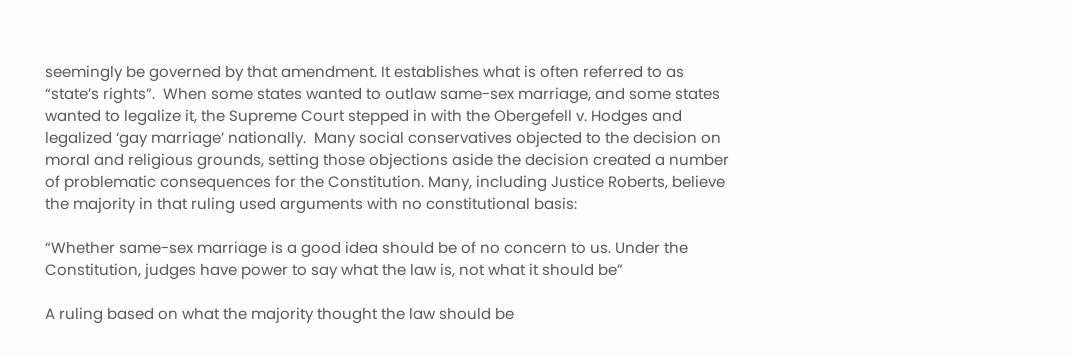seemingly be governed by that amendment. It establishes what is often referred to as “state’s rights”.  When some states wanted to outlaw same-sex marriage, and some states wanted to legalize it, the Supreme Court stepped in with the Obergefell v. Hodges and legalized ‘gay marriage’ nationally.  Many social conservatives objected to the decision on moral and religious grounds, setting those objections aside the decision created a number of problematic consequences for the Constitution. Many, including Justice Roberts, believe the majority in that ruling used arguments with no constitutional basis:

“Whether same-sex marriage is a good idea should be of no concern to us. Under the Constitution, judges have power to say what the law is, not what it should be”

A ruling based on what the majority thought the law should be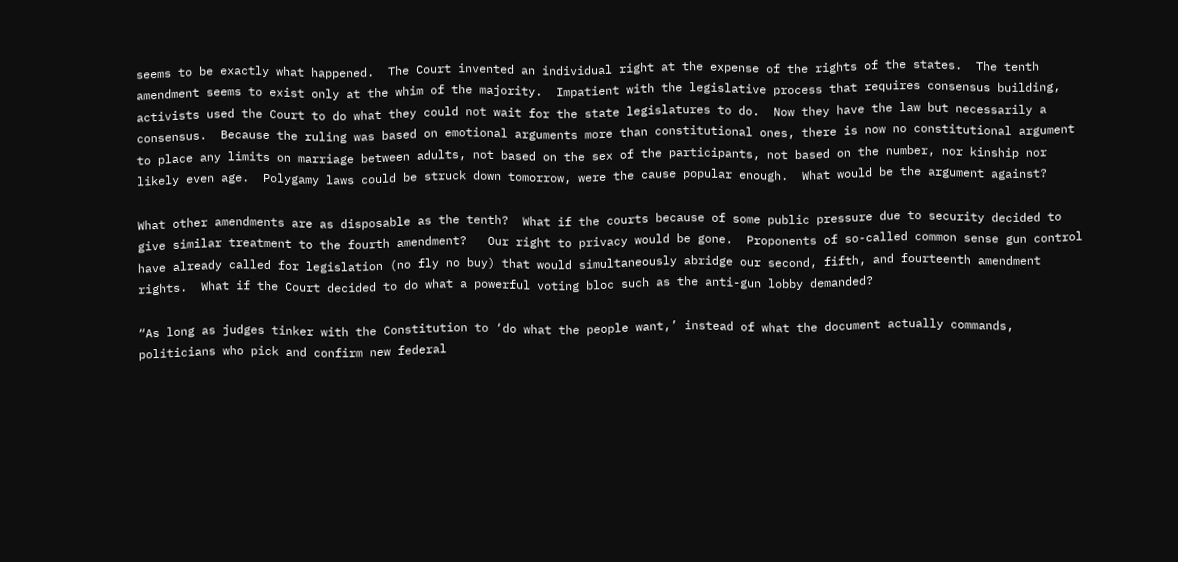seems to be exactly what happened.  The Court invented an individual right at the expense of the rights of the states.  The tenth amendment seems to exist only at the whim of the majority.  Impatient with the legislative process that requires consensus building, activists used the Court to do what they could not wait for the state legislatures to do.  Now they have the law but necessarily a consensus.  Because the ruling was based on emotional arguments more than constitutional ones, there is now no constitutional argument to place any limits on marriage between adults, not based on the sex of the participants, not based on the number, nor kinship nor likely even age.  Polygamy laws could be struck down tomorrow, were the cause popular enough.  What would be the argument against?

What other amendments are as disposable as the tenth?  What if the courts because of some public pressure due to security decided to give similar treatment to the fourth amendment?   Our right to privacy would be gone.  Proponents of so-called common sense gun control have already called for legislation (no fly no buy) that would simultaneously abridge our second, fifth, and fourteenth amendment rights.  What if the Court decided to do what a powerful voting bloc such as the anti-gun lobby demanded?

“As long as judges tinker with the Constitution to ‘do what the people want,’ instead of what the document actually commands, politicians who pick and confirm new federal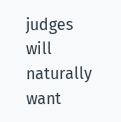judges will naturally want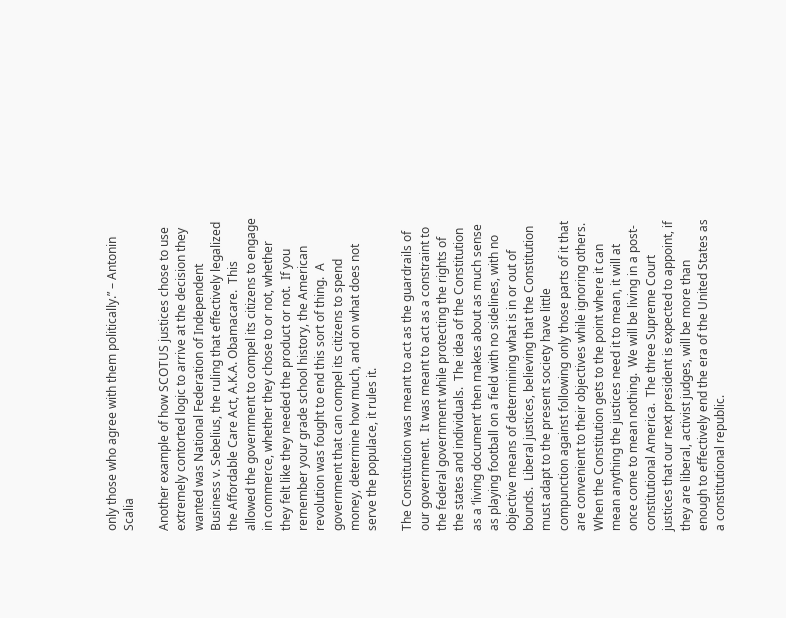only those who agree with them politically.” – Antonin Scalia

Another example of how SCOTUS justices chose to use extremely contorted logic to arrive at the decision they wanted was National Federation of Independent Business v. Sebelius, the ruling that effectively legalized the Affordable Care Act, A.K.A. Obamacare.  This allowed the government to compel its citizens to engage in commerce, whether they chose to or not, whether they felt like they needed the product or not.  If you remember your grade school history, the American revolution was fought to end this sort of thing.  A government that can compel its citizens to spend money, determine how much, and on what does not serve the populace, it rules it.

The Constitution was meant to act as the guardrails of our government.  It was meant to act as a constraint to the federal government while protecting the rights of the states and individuals.  The idea of the Constitution as a ‘living document’ then makes about as much sense as playing football on a field with no sidelines, with no objective means of determining what is in or out of bounds.  Liberal justices, believing that the Constitution must adapt to the present society have little compunction against following only those parts of it that are convenient to their objectives while ignoring others.  When the Constitution gets to the point where it can mean anything the justices need it to mean, it will at once come to mean nothing.  We will be living in a post-constitutional America.  The three Supreme Court justices that our next president is expected to appoint, if they are liberal, activist judges, will be more than enough to effectively end the era of the United States as a constitutional republic.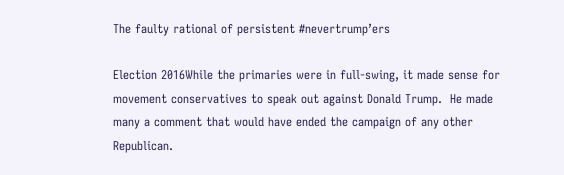The faulty rational of persistent #nevertrump’ers

Election 2016While the primaries were in full-swing, it made sense for movement conservatives to speak out against Donald Trump.  He made many a comment that would have ended the campaign of any other Republican.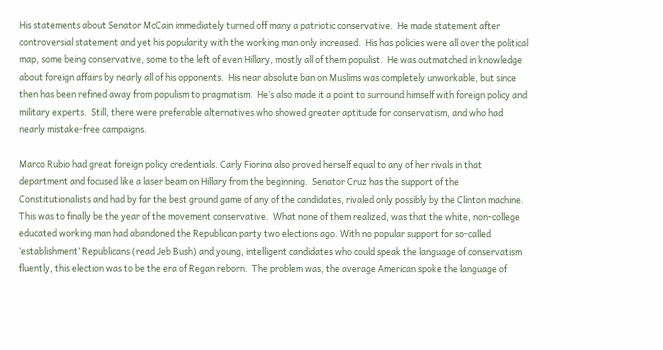His statements about Senator McCain immediately turned off many a patriotic conservative.  He made statement after controversial statement and yet his popularity with the working man only increased.  His has policies were all over the political map, some being conservative, some to the left of even Hillary, mostly all of them populist.  He was outmatched in knowledge about foreign affairs by nearly all of his opponents.  His near absolute ban on Muslims was completely unworkable, but since then has been refined away from populism to pragmatism.  He’s also made it a point to surround himself with foreign policy and military experts.  Still, there were preferable alternatives who showed greater aptitude for conservatism, and who had nearly mistake-free campaigns.

Marco Rubio had great foreign policy credentials. Carly Fiorina also proved herself equal to any of her rivals in that department and focused like a laser beam on Hillary from the beginning.  Senator Cruz has the support of the Constitutionalists and had by far the best ground game of any of the candidates, rivaled only possibly by the Clinton machine.   This was to finally be the year of the movement conservative.  What none of them realized, was that the white, non-college educated working man had abandoned the Republican party two elections ago. With no popular support for so-called ‘establishment’ Republicans (read Jeb Bush) and young, intelligent candidates who could speak the language of conservatism fluently, this election was to be the era of Regan reborn.  The problem was, the average American spoke the language of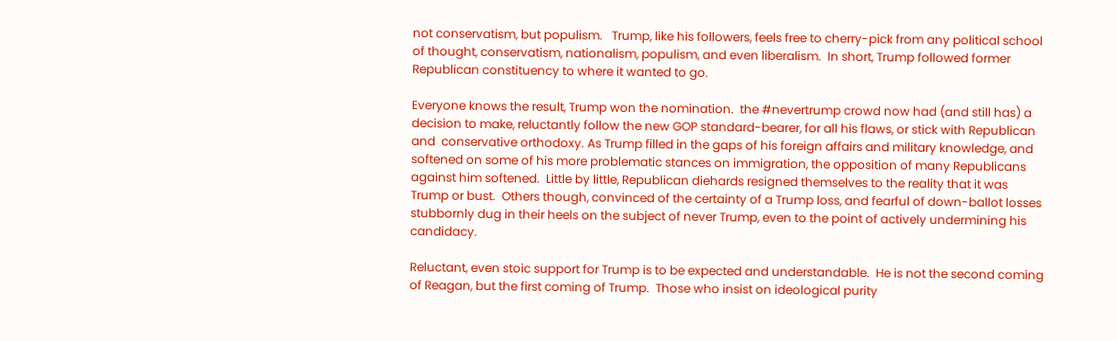not conservatism, but populism.   Trump, like his followers, feels free to cherry-pick from any political school of thought, conservatism, nationalism, populism, and even liberalism.  In short, Trump followed former Republican constituency to where it wanted to go.

Everyone knows the result, Trump won the nomination.  the #nevertrump crowd now had (and still has) a decision to make, reluctantly follow the new GOP standard-bearer, for all his flaws, or stick with Republican and  conservative orthodoxy. As Trump filled in the gaps of his foreign affairs and military knowledge, and softened on some of his more problematic stances on immigration, the opposition of many Republicans against him softened.  Little by little, Republican diehards resigned themselves to the reality that it was Trump or bust.  Others though, convinced of the certainty of a Trump loss, and fearful of down-ballot losses stubbornly dug in their heels on the subject of never Trump, even to the point of actively undermining his candidacy.

Reluctant, even stoic support for Trump is to be expected and understandable.  He is not the second coming of Reagan, but the first coming of Trump.  Those who insist on ideological purity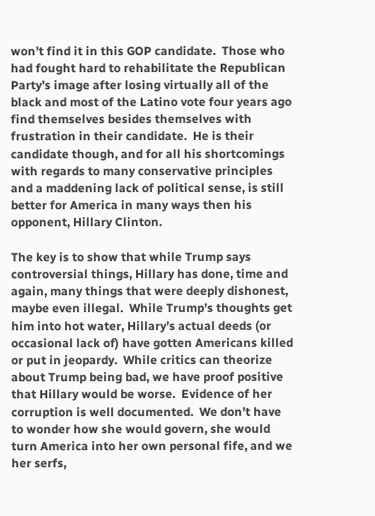won’t find it in this GOP candidate.  Those who had fought hard to rehabilitate the Republican Party’s image after losing virtually all of the black and most of the Latino vote four years ago find themselves besides themselves with frustration in their candidate.  He is their candidate though, and for all his shortcomings with regards to many conservative principles and a maddening lack of political sense, is still better for America in many ways then his opponent, Hillary Clinton.

The key is to show that while Trump says controversial things, Hillary has done, time and again, many things that were deeply dishonest, maybe even illegal.  While Trump’s thoughts get him into hot water, Hillary’s actual deeds (or occasional lack of) have gotten Americans killed or put in jeopardy.  While critics can theorize about Trump being bad, we have proof positive that Hillary would be worse.  Evidence of her corruption is well documented.  We don’t have to wonder how she would govern, she would turn America into her own personal fife, and we her serfs,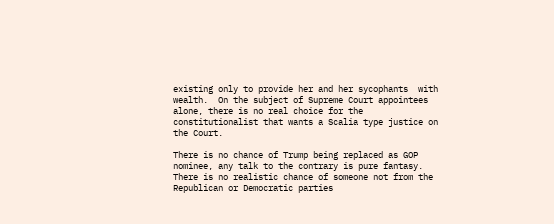existing only to provide her and her sycophants  with wealth.  On the subject of Supreme Court appointees alone, there is no real choice for the constitutionalist that wants a Scalia type justice on the Court.

There is no chance of Trump being replaced as GOP nominee, any talk to the contrary is pure fantasy. There is no realistic chance of someone not from the Republican or Democratic parties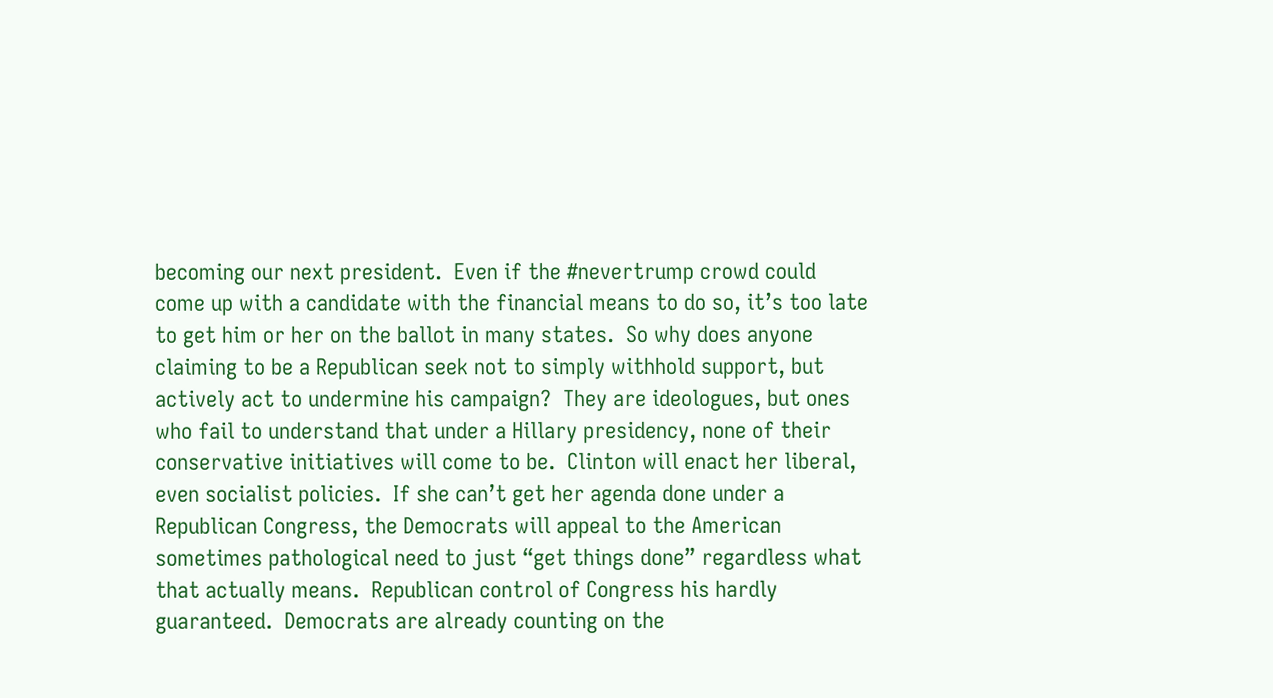becoming our next president.  Even if the #nevertrump crowd could come up with a candidate with the financial means to do so, it’s too late to get him or her on the ballot in many states.  So why does anyone claiming to be a Republican seek not to simply withhold support, but actively act to undermine his campaign?  They are ideologues, but ones who fail to understand that under a Hillary presidency, none of their conservative initiatives will come to be.  Clinton will enact her liberal, even socialist policies.  If she can’t get her agenda done under a Republican Congress, the Democrats will appeal to the American sometimes pathological need to just “get things done” regardless what that actually means.  Republican control of Congress his hardly guaranteed.  Democrats are already counting on the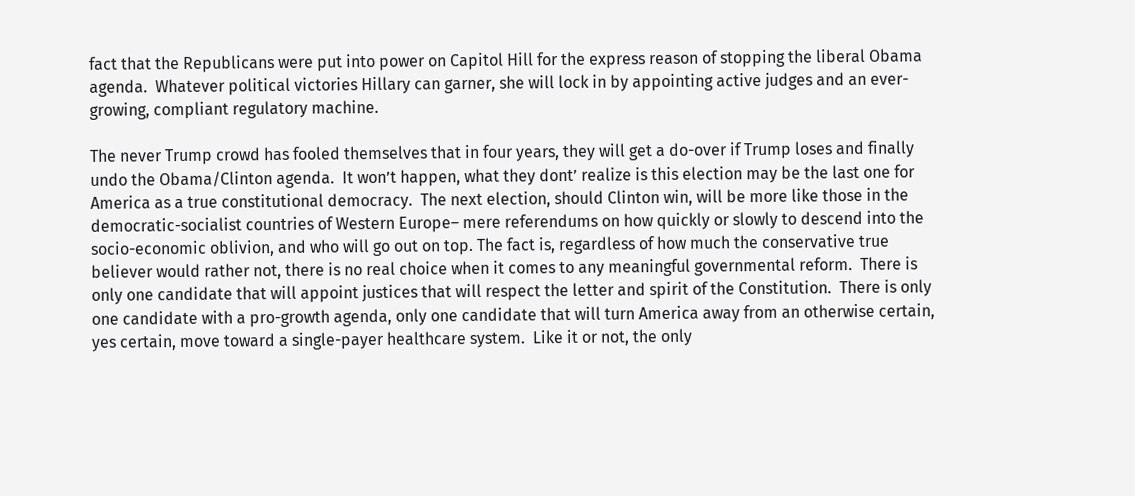fact that the Republicans were put into power on Capitol Hill for the express reason of stopping the liberal Obama agenda.  Whatever political victories Hillary can garner, she will lock in by appointing active judges and an ever-growing, compliant regulatory machine.

The never Trump crowd has fooled themselves that in four years, they will get a do-over if Trump loses and finally undo the Obama/Clinton agenda.  It won’t happen, what they dont’ realize is this election may be the last one for America as a true constitutional democracy.  The next election, should Clinton win, will be more like those in the democratic-socialist countries of Western Europe– mere referendums on how quickly or slowly to descend into the socio-economic oblivion, and who will go out on top. The fact is, regardless of how much the conservative true believer would rather not, there is no real choice when it comes to any meaningful governmental reform.  There is only one candidate that will appoint justices that will respect the letter and spirit of the Constitution.  There is only one candidate with a pro-growth agenda, only one candidate that will turn America away from an otherwise certain, yes certain, move toward a single-payer healthcare system.  Like it or not, the only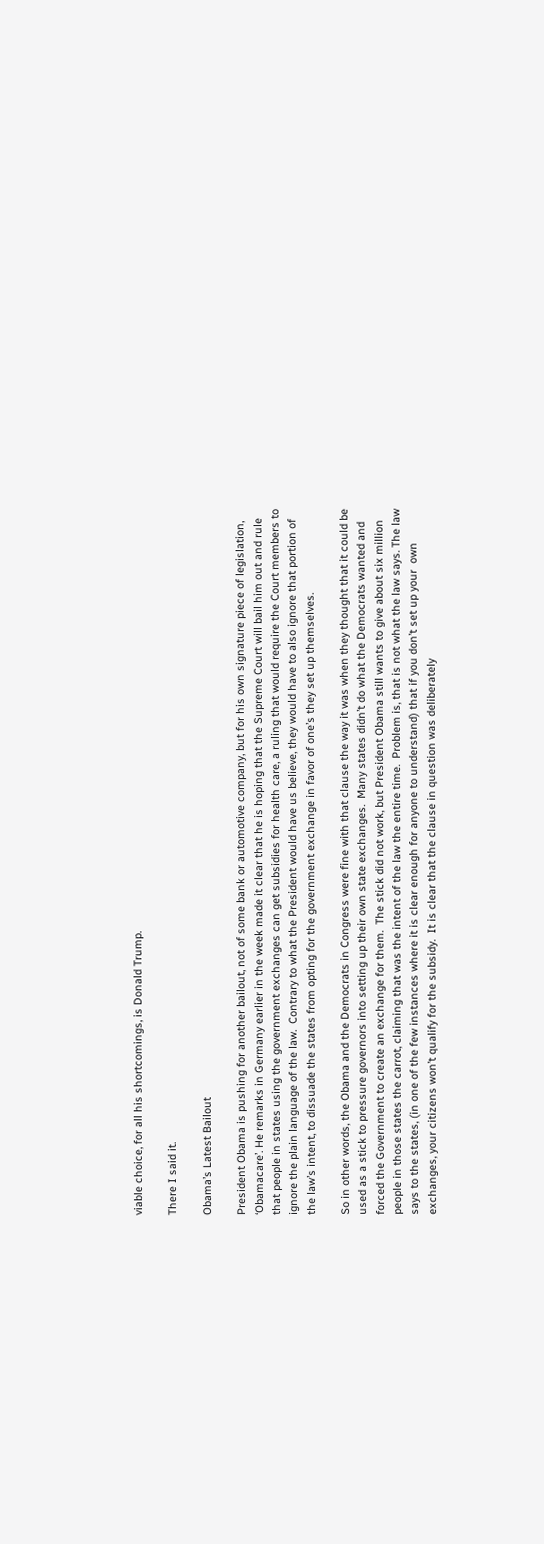viable choice, for all his shortcomings, is Donald Trump.

There I said it.

Obama’s Latest Bailout

President Obama is pushing for another bailout, not of some bank or automotive company, but for his own signature piece of legislation, ‘Obamacare’. He remarks in Germany earlier in the week made it clear that he is hoping that the Supreme Court will bail him out and rule that people in states using the government exchanges can get subsidies for health care, a ruling that would require the Court members to ignore the plain language of the law.  Contrary to what the President would have us believe, they would have to also ignore that portion of the law’s intent, to dissuade the states from opting for the government exchange in favor of one’s they set up themselves.

So in other words, the Obama and the Democrats in Congress were fine with that clause the way it was when they thought that it could be used as a stick to pressure governors into setting up their own state exchanges.  Many states didn’t do what the Democrats wanted and forced the Government to create an exchange for them.  The stick did not work, but President Obama still wants to give about six million people in those states the carrot, claiming that was the intent of the law the entire time.  Problem is, that is not what the law says. The law says to the states, (in one of the few instances where it is clear enough for anyone to understand) that if you don’t set up your  own exchanges, your citizens won’t qualify for the subsidy.  It is clear that the clause in question was deliberately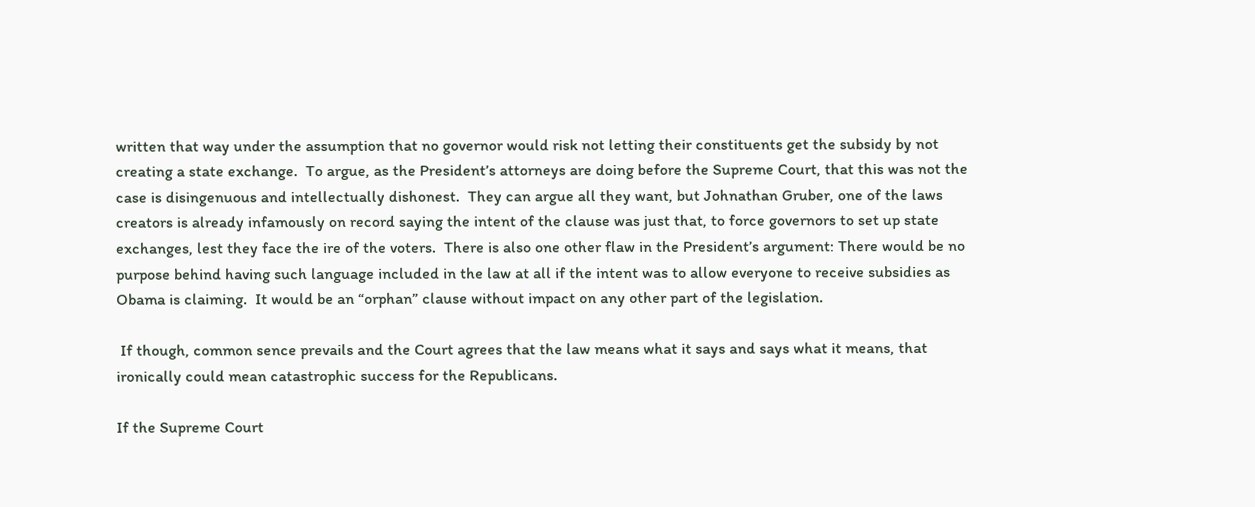written that way under the assumption that no governor would risk not letting their constituents get the subsidy by not creating a state exchange.  To argue, as the President’s attorneys are doing before the Supreme Court, that this was not the case is disingenuous and intellectually dishonest.  They can argue all they want, but Johnathan Gruber, one of the laws creators is already infamously on record saying the intent of the clause was just that, to force governors to set up state exchanges, lest they face the ire of the voters.  There is also one other flaw in the President’s argument: There would be no purpose behind having such language included in the law at all if the intent was to allow everyone to receive subsidies as Obama is claiming.  It would be an “orphan” clause without impact on any other part of the legislation.

 If though, common sence prevails and the Court agrees that the law means what it says and says what it means, that ironically could mean catastrophic success for the Republicans.

If the Supreme Court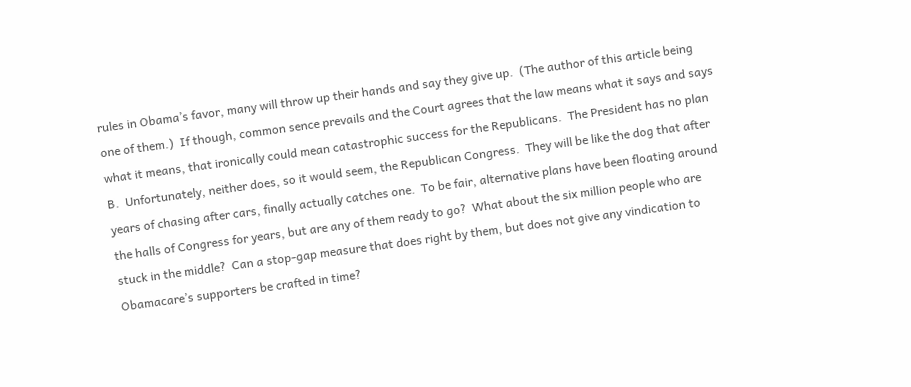rules in Obama’s favor, many will throw up their hands and say they give up.  (The author of this article being one of them.)  If though, common sence prevails and the Court agrees that the law means what it says and says what it means, that ironically could mean catastrophic success for the Republicans.  The President has no plan B.  Unfortunately, neither does, so it would seem, the Republican Congress.  They will be like the dog that after years of chasing after cars, finally actually catches one.  To be fair, alternative plans have been floating around the halls of Congress for years, but are any of them ready to go?  What about the six million people who are stuck in the middle?  Can a stop-gap measure that does right by them, but does not give any vindication to Obamacare’s supporters be crafted in time?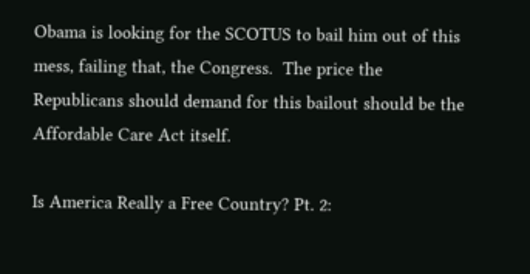Obama is looking for the SCOTUS to bail him out of this mess, failing that, the Congress.  The price the Republicans should demand for this bailout should be the Affordable Care Act itself.

Is America Really a Free Country? Pt. 2: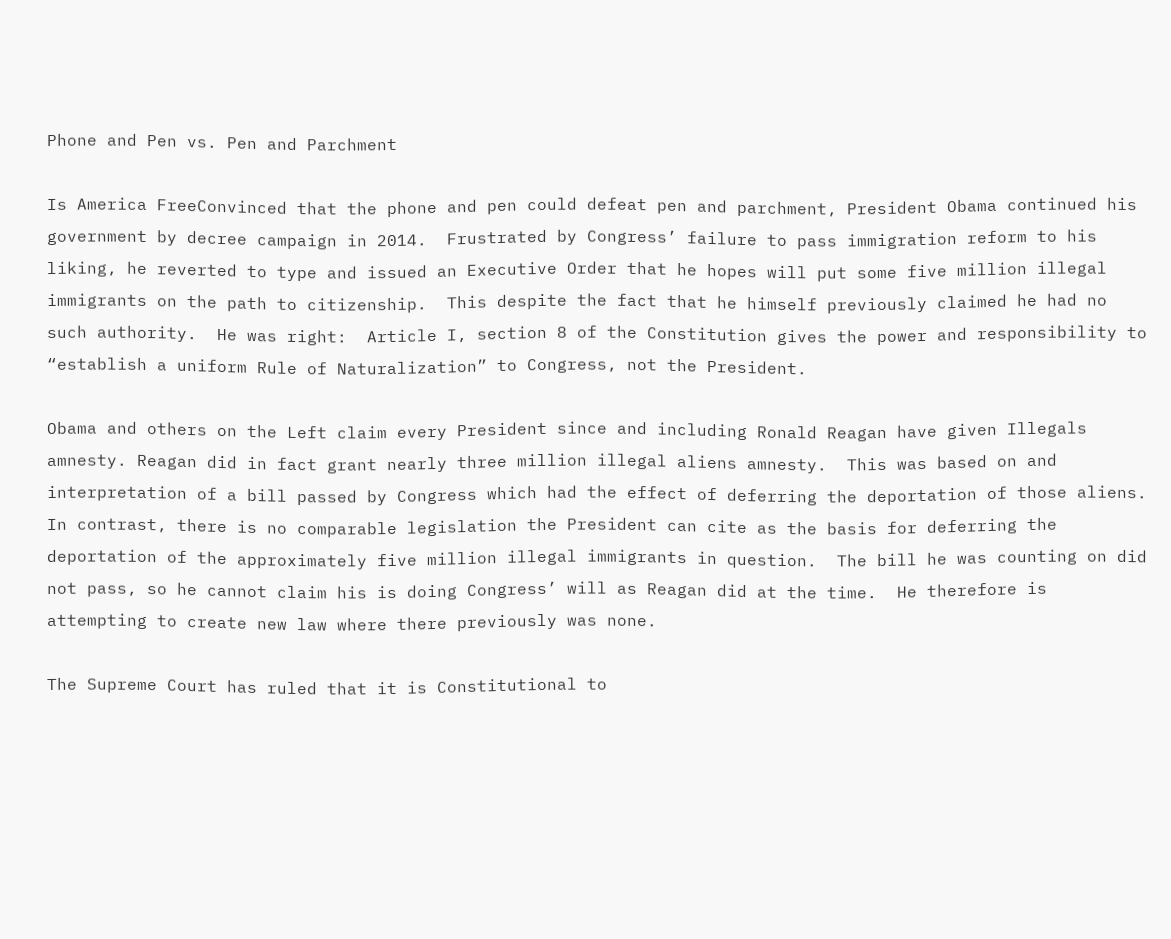Phone and Pen vs. Pen and Parchment

Is America FreeConvinced that the phone and pen could defeat pen and parchment, President Obama continued his government by decree campaign in 2014.  Frustrated by Congress’ failure to pass immigration reform to his liking, he reverted to type and issued an Executive Order that he hopes will put some five million illegal immigrants on the path to citizenship.  This despite the fact that he himself previously claimed he had no such authority.  He was right:  Article I, section 8 of the Constitution gives the power and responsibility to “establish a uniform Rule of Naturalization” to Congress, not the President.

Obama and others on the Left claim every President since and including Ronald Reagan have given Illegals amnesty. Reagan did in fact grant nearly three million illegal aliens amnesty.  This was based on and interpretation of a bill passed by Congress which had the effect of deferring the deportation of those aliens.  In contrast, there is no comparable legislation the President can cite as the basis for deferring the deportation of the approximately five million illegal immigrants in question.  The bill he was counting on did not pass, so he cannot claim his is doing Congress’ will as Reagan did at the time.  He therefore is attempting to create new law where there previously was none.

The Supreme Court has ruled that it is Constitutional to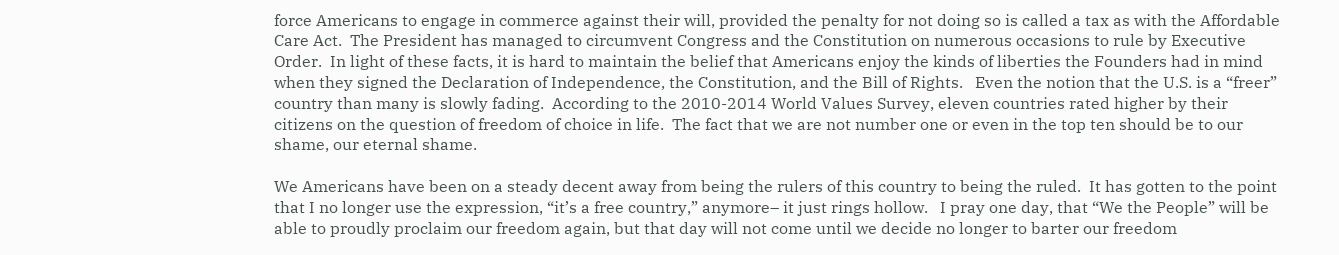force Americans to engage in commerce against their will, provided the penalty for not doing so is called a tax as with the Affordable Care Act.  The President has managed to circumvent Congress and the Constitution on numerous occasions to rule by Executive Order.  In light of these facts, it is hard to maintain the belief that Americans enjoy the kinds of liberties the Founders had in mind when they signed the Declaration of Independence, the Constitution, and the Bill of Rights.   Even the notion that the U.S. is a “freer” country than many is slowly fading.  According to the 2010-2014 World Values Survey, eleven countries rated higher by their citizens on the question of freedom of choice in life.  The fact that we are not number one or even in the top ten should be to our shame, our eternal shame.

We Americans have been on a steady decent away from being the rulers of this country to being the ruled.  It has gotten to the point that I no longer use the expression, “it’s a free country,” anymore– it just rings hollow.   I pray one day, that “We the People” will be able to proudly proclaim our freedom again, but that day will not come until we decide no longer to barter our freedom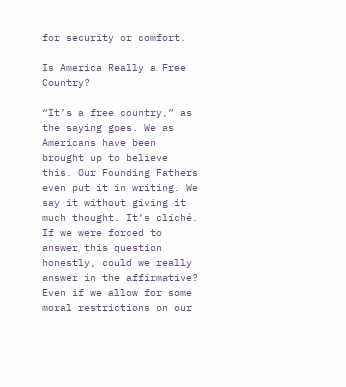for security or comfort.

Is America Really a Free Country?

“It’s a free country,” as the saying goes. We as Americans have been brought up to believe this. Our Founding Fathers even put it in writing. We say it without giving it much thought. It’s cliché. If we were forced to answer this question honestly, could we really answer in the affirmative? Even if we allow for some moral restrictions on our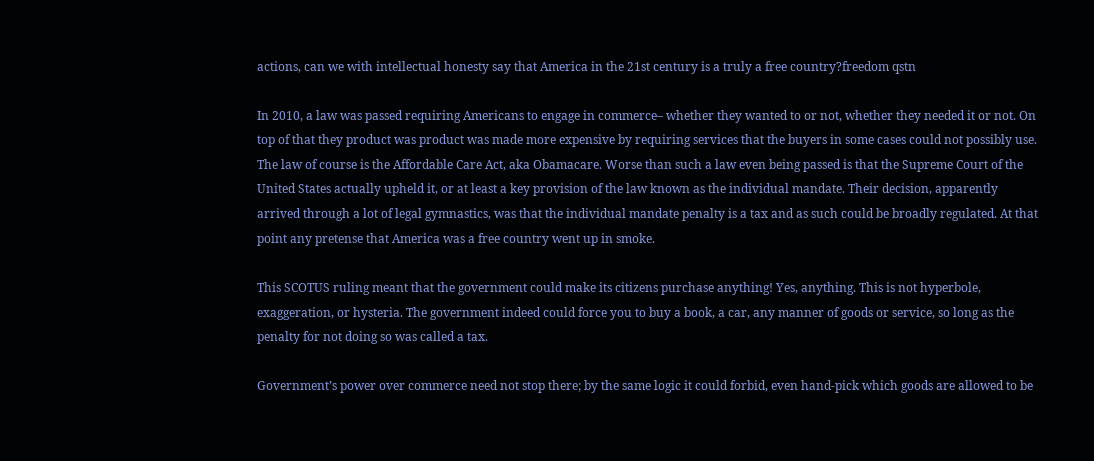actions, can we with intellectual honesty say that America in the 21st century is a truly a free country?freedom qstn

In 2010, a law was passed requiring Americans to engage in commerce– whether they wanted to or not, whether they needed it or not. On top of that they product was product was made more expensive by requiring services that the buyers in some cases could not possibly use. The law of course is the Affordable Care Act, aka Obamacare. Worse than such a law even being passed is that the Supreme Court of the United States actually upheld it, or at least a key provision of the law known as the individual mandate. Their decision, apparently arrived through a lot of legal gymnastics, was that the individual mandate penalty is a tax and as such could be broadly regulated. At that point any pretense that America was a free country went up in smoke.

This SCOTUS ruling meant that the government could make its citizens purchase anything! Yes, anything. This is not hyperbole, exaggeration, or hysteria. The government indeed could force you to buy a book, a car, any manner of goods or service, so long as the penalty for not doing so was called a tax.

Government’s power over commerce need not stop there; by the same logic it could forbid, even hand-pick which goods are allowed to be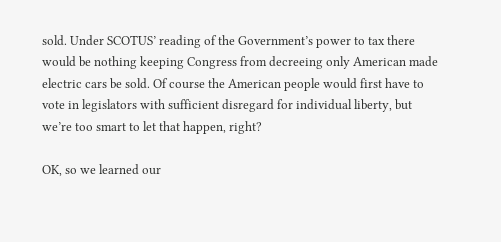sold. Under SCOTUS’ reading of the Government’s power to tax there would be nothing keeping Congress from decreeing only American made electric cars be sold. Of course the American people would first have to vote in legislators with sufficient disregard for individual liberty, but we’re too smart to let that happen, right?

OK, so we learned our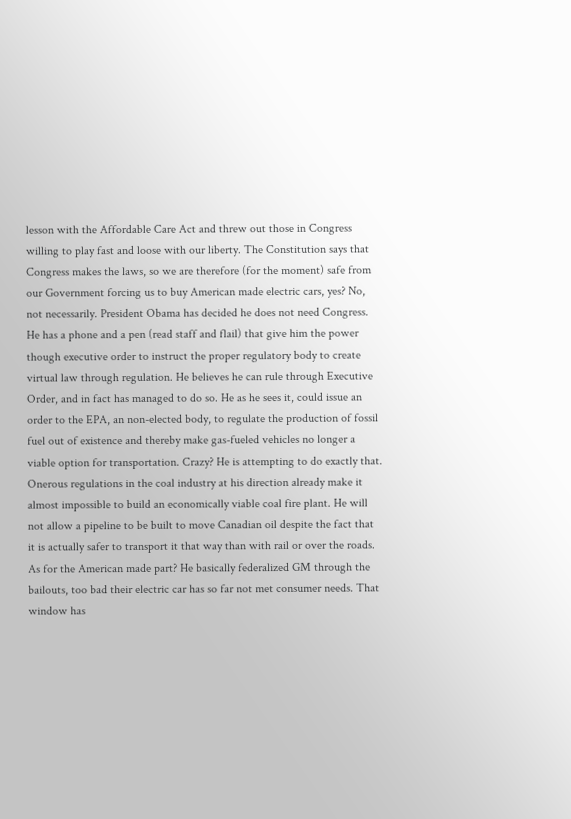lesson with the Affordable Care Act and threw out those in Congress willing to play fast and loose with our liberty. The Constitution says that Congress makes the laws, so we are therefore (for the moment) safe from our Government forcing us to buy American made electric cars, yes? No, not necessarily. President Obama has decided he does not need Congress. He has a phone and a pen (read staff and flail) that give him the power though executive order to instruct the proper regulatory body to create virtual law through regulation. He believes he can rule through Executive Order, and in fact has managed to do so. He as he sees it, could issue an order to the EPA, an non-elected body, to regulate the production of fossil fuel out of existence and thereby make gas-fueled vehicles no longer a viable option for transportation. Crazy? He is attempting to do exactly that. Onerous regulations in the coal industry at his direction already make it almost impossible to build an economically viable coal fire plant. He will not allow a pipeline to be built to move Canadian oil despite the fact that it is actually safer to transport it that way than with rail or over the roads. As for the American made part? He basically federalized GM through the bailouts, too bad their electric car has so far not met consumer needs. That window has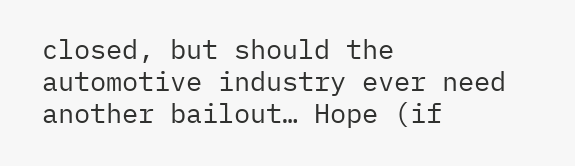closed, but should the automotive industry ever need another bailout… Hope (if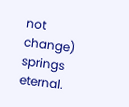not change) springs eternal.